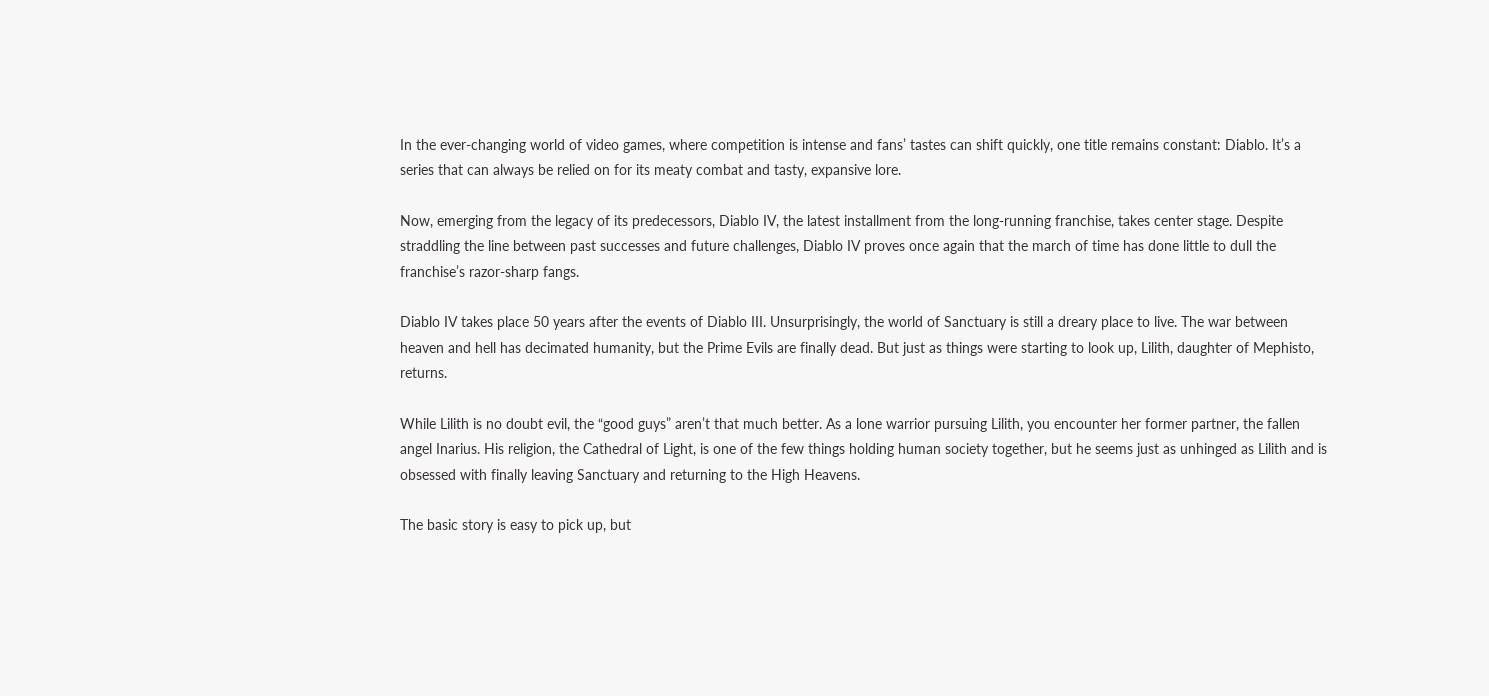In the ever-changing world of video games, where competition is intense and fans’ tastes can shift quickly, one title remains constant: Diablo. It’s a series that can always be relied on for its meaty combat and tasty, expansive lore.

Now, emerging from the legacy of its predecessors, Diablo IV, the latest installment from the long-running franchise, takes center stage. Despite straddling the line between past successes and future challenges, Diablo IV proves once again that the march of time has done little to dull the franchise’s razor-sharp fangs.

Diablo IV takes place 50 years after the events of Diablo III. Unsurprisingly, the world of Sanctuary is still a dreary place to live. The war between heaven and hell has decimated humanity, but the Prime Evils are finally dead. But just as things were starting to look up, Lilith, daughter of Mephisto, returns.

While Lilith is no doubt evil, the “good guys” aren’t that much better. As a lone warrior pursuing Lilith, you encounter her former partner, the fallen angel Inarius. His religion, the Cathedral of Light, is one of the few things holding human society together, but he seems just as unhinged as Lilith and is obsessed with finally leaving Sanctuary and returning to the High Heavens.

The basic story is easy to pick up, but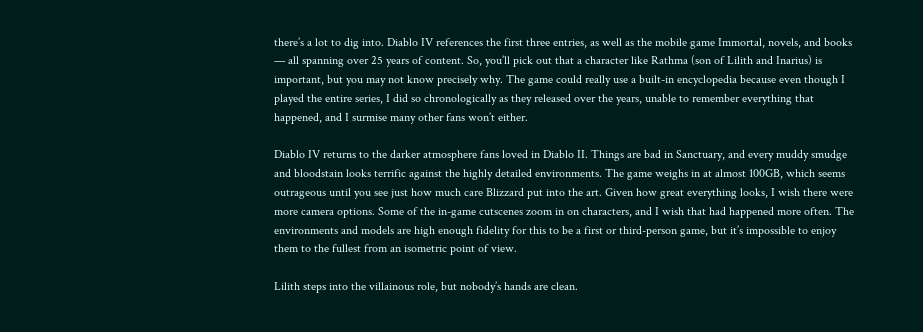there’s a lot to dig into. Diablo IV references the first three entries, as well as the mobile game Immortal, novels, and books — all spanning over 25 years of content. So, you’ll pick out that a character like Rathma (son of Lilith and Inarius) is important, but you may not know precisely why. The game could really use a built-in encyclopedia because even though I played the entire series, I did so chronologically as they released over the years, unable to remember everything that happened, and I surmise many other fans won’t either.

Diablo IV returns to the darker atmosphere fans loved in Diablo II. Things are bad in Sanctuary, and every muddy smudge and bloodstain looks terrific against the highly detailed environments. The game weighs in at almost 100GB, which seems outrageous until you see just how much care Blizzard put into the art. Given how great everything looks, I wish there were more camera options. Some of the in-game cutscenes zoom in on characters, and I wish that had happened more often. The environments and models are high enough fidelity for this to be a first or third-person game, but it’s impossible to enjoy them to the fullest from an isometric point of view.

Lilith steps into the villainous role, but nobody’s hands are clean.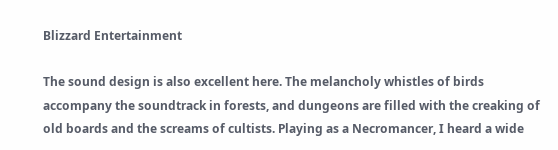Blizzard Entertainment

The sound design is also excellent here. The melancholy whistles of birds accompany the soundtrack in forests, and dungeons are filled with the creaking of old boards and the screams of cultists. Playing as a Necromancer, I heard a wide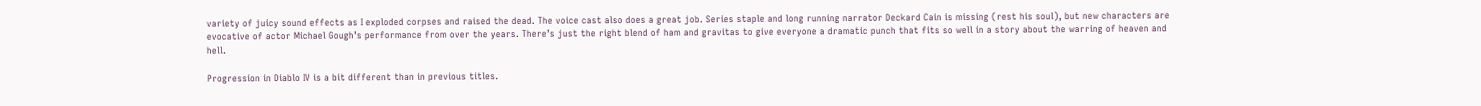variety of juicy sound effects as I exploded corpses and raised the dead. The voice cast also does a great job. Series staple and long running narrator Deckard Cain is missing (rest his soul), but new characters are evocative of actor Michael Gough’s performance from over the years. There’s just the right blend of ham and gravitas to give everyone a dramatic punch that fits so well in a story about the warring of heaven and hell.

Progression in Diablo IV is a bit different than in previous titles.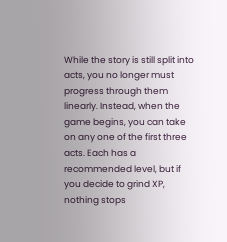While the story is still split into acts, you no longer must progress through them linearly. Instead, when the game begins, you can take on any one of the first three acts. Each has a recommended level, but if you decide to grind XP, nothing stops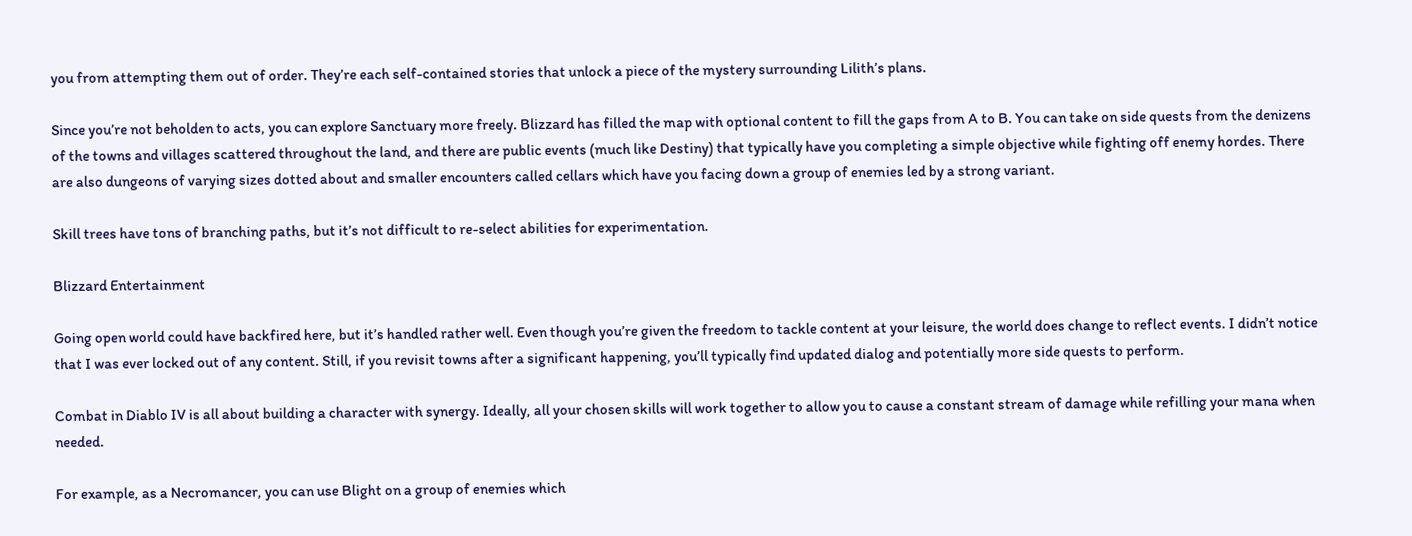you from attempting them out of order. They’re each self-contained stories that unlock a piece of the mystery surrounding Lilith’s plans.

Since you’re not beholden to acts, you can explore Sanctuary more freely. Blizzard has filled the map with optional content to fill the gaps from A to B. You can take on side quests from the denizens of the towns and villages scattered throughout the land, and there are public events (much like Destiny) that typically have you completing a simple objective while fighting off enemy hordes. There are also dungeons of varying sizes dotted about and smaller encounters called cellars which have you facing down a group of enemies led by a strong variant.

Skill trees have tons of branching paths, but it’s not difficult to re-select abilities for experimentation.

Blizzard Entertainment

Going open world could have backfired here, but it’s handled rather well. Even though you’re given the freedom to tackle content at your leisure, the world does change to reflect events. I didn’t notice that I was ever locked out of any content. Still, if you revisit towns after a significant happening, you’ll typically find updated dialog and potentially more side quests to perform.

Combat in Diablo IV is all about building a character with synergy. Ideally, all your chosen skills will work together to allow you to cause a constant stream of damage while refilling your mana when needed.

For example, as a Necromancer, you can use Blight on a group of enemies which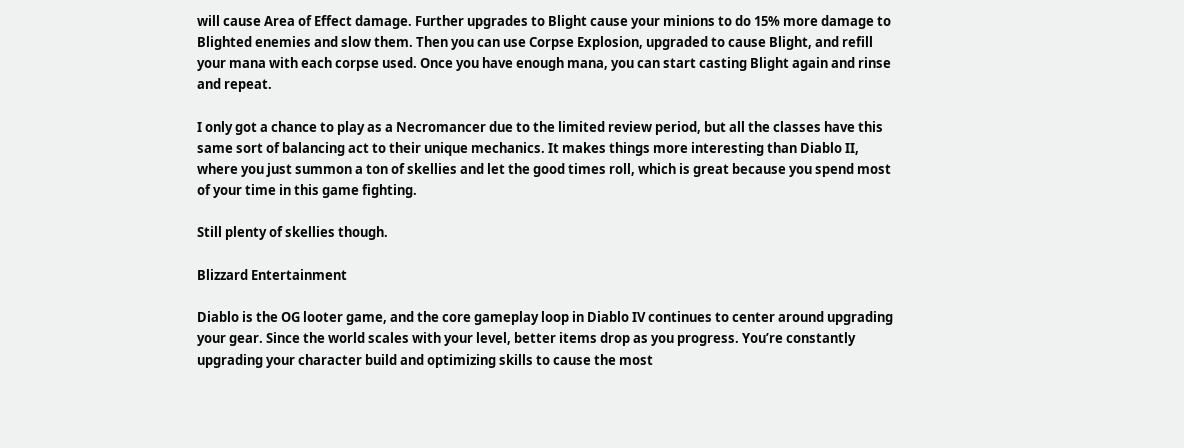will cause Area of Effect damage. Further upgrades to Blight cause your minions to do 15% more damage to Blighted enemies and slow them. Then you can use Corpse Explosion, upgraded to cause Blight, and refill your mana with each corpse used. Once you have enough mana, you can start casting Blight again and rinse and repeat.

I only got a chance to play as a Necromancer due to the limited review period, but all the classes have this same sort of balancing act to their unique mechanics. It makes things more interesting than Diablo II, where you just summon a ton of skellies and let the good times roll, which is great because you spend most of your time in this game fighting.

Still plenty of skellies though.

Blizzard Entertainment

Diablo is the OG looter game, and the core gameplay loop in Diablo IV continues to center around upgrading your gear. Since the world scales with your level, better items drop as you progress. You’re constantly upgrading your character build and optimizing skills to cause the most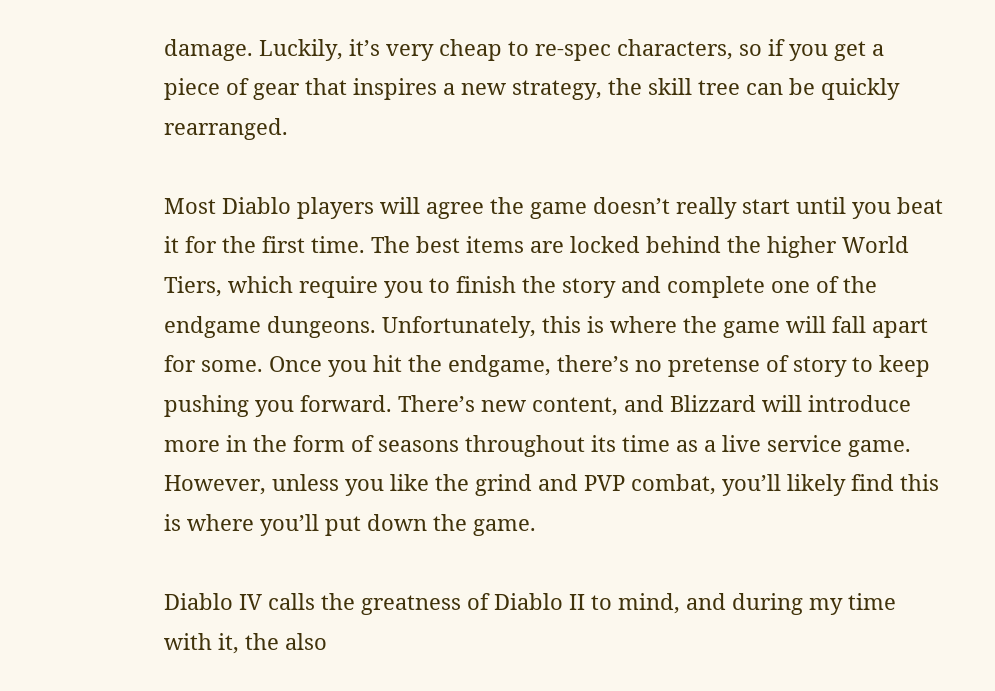damage. Luckily, it’s very cheap to re-spec characters, so if you get a piece of gear that inspires a new strategy, the skill tree can be quickly rearranged.

Most Diablo players will agree the game doesn’t really start until you beat it for the first time. The best items are locked behind the higher World Tiers, which require you to finish the story and complete one of the endgame dungeons. Unfortunately, this is where the game will fall apart for some. Once you hit the endgame, there’s no pretense of story to keep pushing you forward. There’s new content, and Blizzard will introduce more in the form of seasons throughout its time as a live service game. However, unless you like the grind and PVP combat, you’ll likely find this is where you’ll put down the game.

Diablo IV calls the greatness of Diablo II to mind, and during my time with it, the also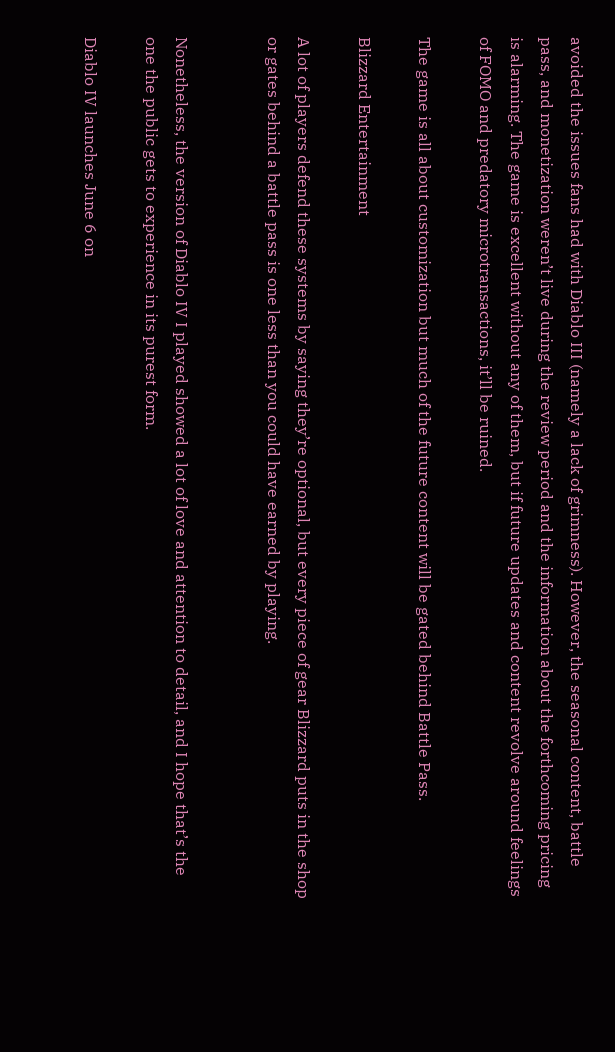avoided the issues fans had with Diablo III (namely a lack of grimness). However, the seasonal content, battle pass, and monetization weren’t live during the review period and the information about the forthcoming pricing is alarming. The game is excellent without any of them, but if future updates and content revolve around feelings of FOMO and predatory microtransactions, it’ll be ruined.

The game is all about customization but much of the future content will be gated behind Battle Pass.

Blizzard Entertainment

A lot of players defend these systems by saying they’re optional, but every piece of gear Blizzard puts in the shop or gates behind a battle pass is one less than you could have earned by playing.


Nonetheless, the version of Diablo IV I played showed a lot of love and attention to detail, and I hope that’s the one the public gets to experience in its purest form.

Diablo IV launches June 6 on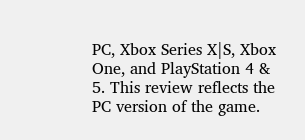PC, Xbox Series X|S, Xbox One, and PlayStation 4 & 5. This review reflects the PC version of the game.